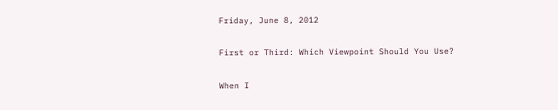Friday, June 8, 2012

First or Third: Which Viewpoint Should You Use?

When I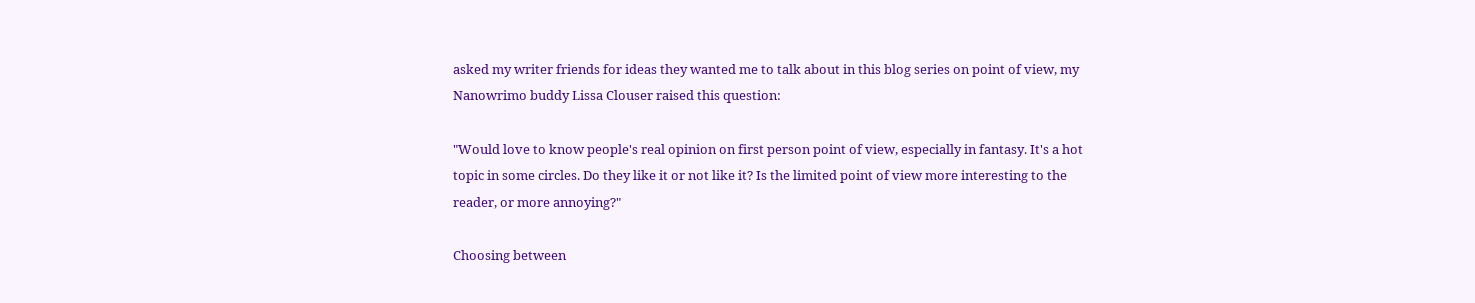asked my writer friends for ideas they wanted me to talk about in this blog series on point of view, my Nanowrimo buddy Lissa Clouser raised this question:

"Would love to know people's real opinion on first person point of view, especially in fantasy. It's a hot topic in some circles. Do they like it or not like it? Is the limited point of view more interesting to the reader, or more annoying?"

Choosing between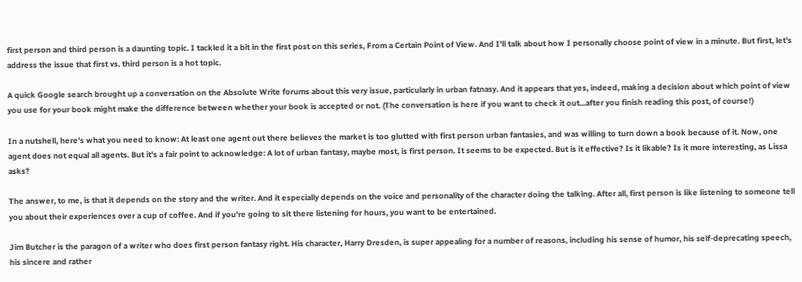first person and third person is a daunting topic. I tackled it a bit in the first post on this series, From a Certain Point of View. And I'll talk about how I personally choose point of view in a minute. But first, let's address the issue that first vs. third person is a hot topic.

A quick Google search brought up a conversation on the Absolute Write forums about this very issue, particularly in urban fatnasy. And it appears that yes, indeed, making a decision about which point of view you use for your book might make the difference between whether your book is accepted or not. (The conversation is here if you want to check it out...after you finish reading this post, of course!)

In a nutshell, here's what you need to know: At least one agent out there believes the market is too glutted with first person urban fantasies, and was willing to turn down a book because of it. Now, one agent does not equal all agents. But it's a fair point to acknowledge: A lot of urban fantasy, maybe most, is first person. It seems to be expected. But is it effective? Is it likable? Is it more interesting, as Lissa asks?

The answer, to me, is that it depends on the story and the writer. And it especially depends on the voice and personality of the character doing the talking. After all, first person is like listening to someone tell you about their experiences over a cup of coffee. And if you're going to sit there listening for hours, you want to be entertained.

Jim Butcher is the paragon of a writer who does first person fantasy right. His character, Harry Dresden, is super appealing for a number of reasons, including his sense of humor, his self-deprecating speech, his sincere and rather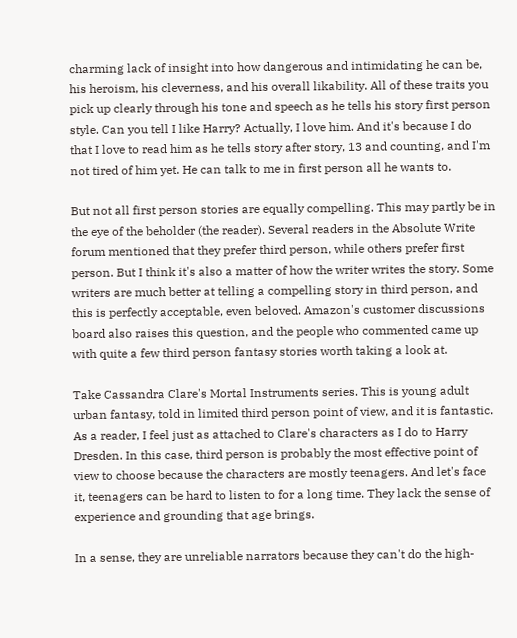charming lack of insight into how dangerous and intimidating he can be, his heroism, his cleverness, and his overall likability. All of these traits you pick up clearly through his tone and speech as he tells his story first person style. Can you tell I like Harry? Actually, I love him. And it's because I do that I love to read him as he tells story after story, 13 and counting, and I'm not tired of him yet. He can talk to me in first person all he wants to.

But not all first person stories are equally compelling. This may partly be in the eye of the beholder (the reader). Several readers in the Absolute Write forum mentioned that they prefer third person, while others prefer first person. But I think it's also a matter of how the writer writes the story. Some writers are much better at telling a compelling story in third person, and this is perfectly acceptable, even beloved. Amazon's customer discussions board also raises this question, and the people who commented came up with quite a few third person fantasy stories worth taking a look at.

Take Cassandra Clare's Mortal Instruments series. This is young adult urban fantasy, told in limited third person point of view, and it is fantastic. As a reader, I feel just as attached to Clare's characters as I do to Harry Dresden. In this case, third person is probably the most effective point of view to choose because the characters are mostly teenagers. And let's face it, teenagers can be hard to listen to for a long time. They lack the sense of experience and grounding that age brings.

In a sense, they are unreliable narrators because they can't do the high-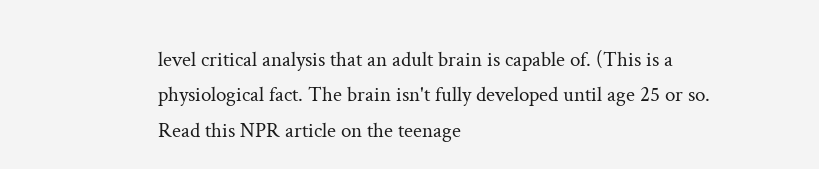level critical analysis that an adult brain is capable of. (This is a physiological fact. The brain isn't fully developed until age 25 or so. Read this NPR article on the teenage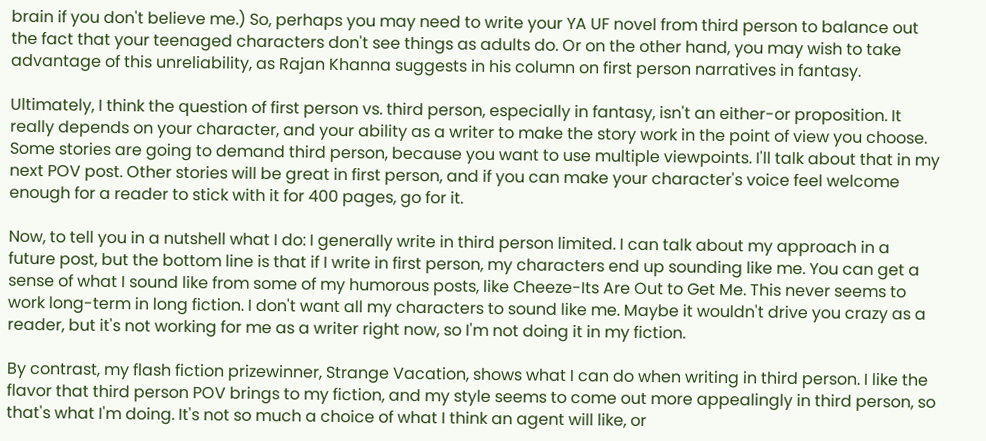brain if you don't believe me.) So, perhaps you may need to write your YA UF novel from third person to balance out the fact that your teenaged characters don't see things as adults do. Or on the other hand, you may wish to take advantage of this unreliability, as Rajan Khanna suggests in his column on first person narratives in fantasy.

Ultimately, I think the question of first person vs. third person, especially in fantasy, isn't an either-or proposition. It really depends on your character, and your ability as a writer to make the story work in the point of view you choose. Some stories are going to demand third person, because you want to use multiple viewpoints. I'll talk about that in my next POV post. Other stories will be great in first person, and if you can make your character's voice feel welcome enough for a reader to stick with it for 400 pages, go for it.

Now, to tell you in a nutshell what I do: I generally write in third person limited. I can talk about my approach in a future post, but the bottom line is that if I write in first person, my characters end up sounding like me. You can get a sense of what I sound like from some of my humorous posts, like Cheeze-Its Are Out to Get Me. This never seems to work long-term in long fiction. I don't want all my characters to sound like me. Maybe it wouldn't drive you crazy as a reader, but it's not working for me as a writer right now, so I'm not doing it in my fiction.

By contrast, my flash fiction prizewinner, Strange Vacation, shows what I can do when writing in third person. I like the flavor that third person POV brings to my fiction, and my style seems to come out more appealingly in third person, so that's what I'm doing. It's not so much a choice of what I think an agent will like, or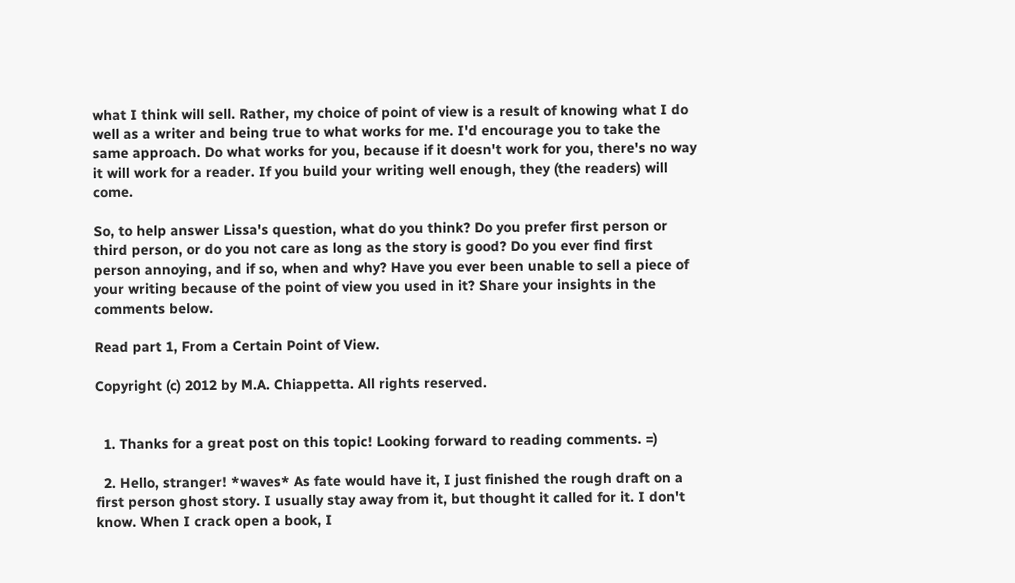what I think will sell. Rather, my choice of point of view is a result of knowing what I do well as a writer and being true to what works for me. I'd encourage you to take the same approach. Do what works for you, because if it doesn't work for you, there's no way it will work for a reader. If you build your writing well enough, they (the readers) will come.

So, to help answer Lissa's question, what do you think? Do you prefer first person or third person, or do you not care as long as the story is good? Do you ever find first person annoying, and if so, when and why? Have you ever been unable to sell a piece of your writing because of the point of view you used in it? Share your insights in the comments below.

Read part 1, From a Certain Point of View.

Copyright (c) 2012 by M.A. Chiappetta. All rights reserved.


  1. Thanks for a great post on this topic! Looking forward to reading comments. =)

  2. Hello, stranger! *waves* As fate would have it, I just finished the rough draft on a first person ghost story. I usually stay away from it, but thought it called for it. I don't know. When I crack open a book, I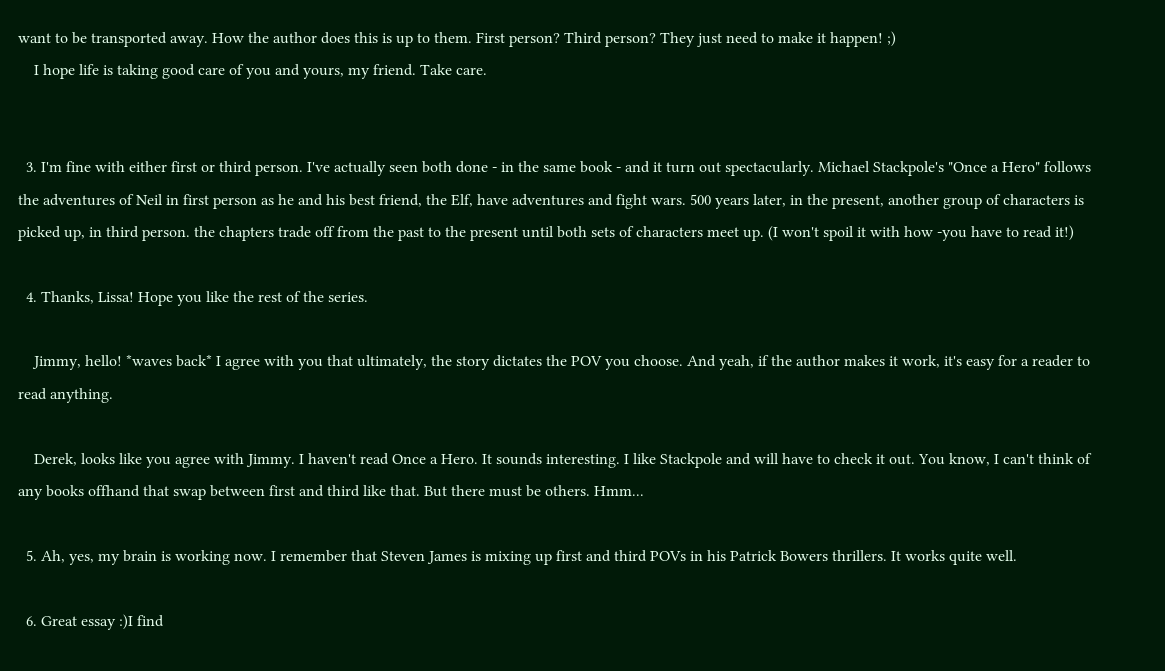want to be transported away. How the author does this is up to them. First person? Third person? They just need to make it happen! ;)
    I hope life is taking good care of you and yours, my friend. Take care.


  3. I'm fine with either first or third person. I've actually seen both done - in the same book - and it turn out spectacularly. Michael Stackpole's "Once a Hero" follows the adventures of Neil in first person as he and his best friend, the Elf, have adventures and fight wars. 500 years later, in the present, another group of characters is picked up, in third person. the chapters trade off from the past to the present until both sets of characters meet up. (I won't spoil it with how -you have to read it!)

  4. Thanks, Lissa! Hope you like the rest of the series.

    Jimmy, hello! *waves back* I agree with you that ultimately, the story dictates the POV you choose. And yeah, if the author makes it work, it's easy for a reader to read anything.

    Derek, looks like you agree with Jimmy. I haven't read Once a Hero. It sounds interesting. I like Stackpole and will have to check it out. You know, I can't think of any books offhand that swap between first and third like that. But there must be others. Hmm...

  5. Ah, yes, my brain is working now. I remember that Steven James is mixing up first and third POVs in his Patrick Bowers thrillers. It works quite well.

  6. Great essay :)I find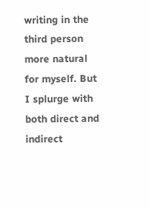writing in the third person more natural for myself. But I splurge with both direct and indirect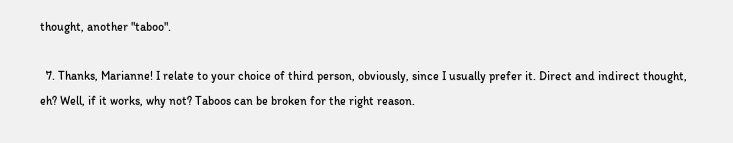thought, another "taboo".

  7. Thanks, Marianne! I relate to your choice of third person, obviously, since I usually prefer it. Direct and indirect thought, eh? Well, if it works, why not? Taboos can be broken for the right reason.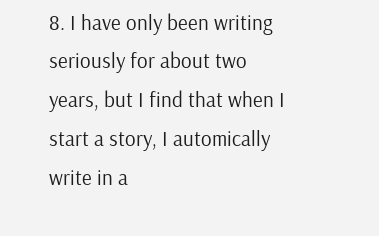8. I have only been writing seriously for about two years, but I find that when I start a story, I automically write in a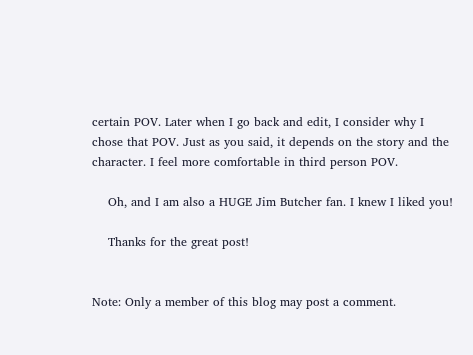certain POV. Later when I go back and edit, I consider why I chose that POV. Just as you said, it depends on the story and the character. I feel more comfortable in third person POV.

    Oh, and I am also a HUGE Jim Butcher fan. I knew I liked you!

    Thanks for the great post!


Note: Only a member of this blog may post a comment.